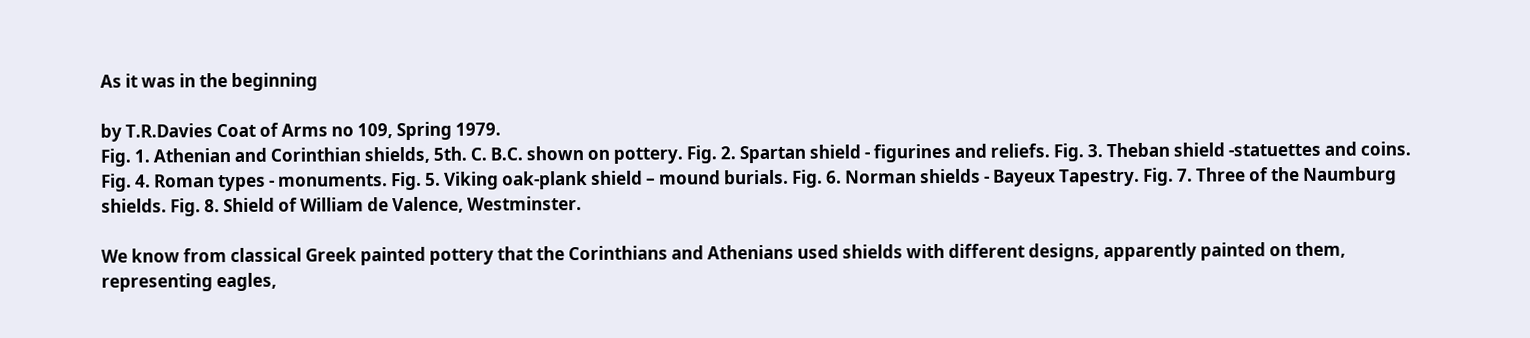As it was in the beginning

by T.R.Davies Coat of Arms no 109, Spring 1979.
Fig. 1. Athenian and Corinthian shields, 5th. C. B.C. shown on pottery. Fig. 2. Spartan shield - figurines and reliefs. Fig. 3. Theban shield -statuettes and coins. Fig. 4. Roman types - monuments. Fig. 5. Viking oak-plank shield – mound burials. Fig. 6. Norman shields - Bayeux Tapestry. Fig. 7. Three of the Naumburg shields. Fig. 8. Shield of William de Valence, Westminster.

We know from classical Greek painted pottery that the Corinthians and Athenians used shields with different designs, apparently painted on them, representing eagles,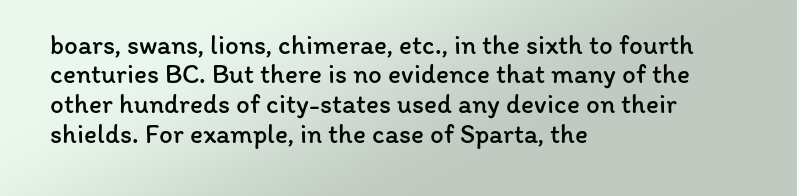boars, swans, lions, chimerae, etc., in the sixth to fourth centuries BC. But there is no evidence that many of the other hundreds of city-states used any device on their shields. For example, in the case of Sparta, the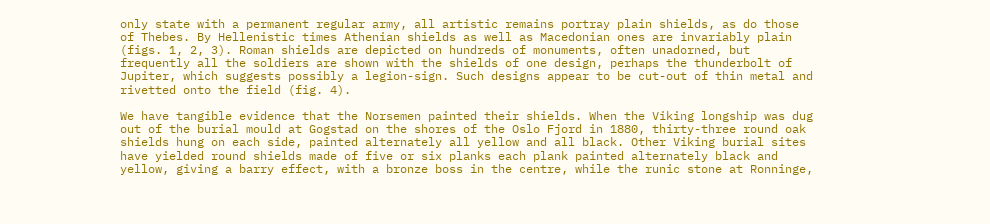only state with a permanent regular army, all artistic remains portray plain shields, as do those of Thebes. By Hellenistic times Athenian shields as well as Macedonian ones are invariably plain (figs. 1, 2, 3). Roman shields are depicted on hundreds of monuments, often unadorned, but frequently all the soldiers are shown with the shields of one design, perhaps the thunderbolt of Jupiter, which suggests possibly a legion-sign. Such designs appear to be cut-out of thin metal and rivetted onto the field (fig. 4).

We have tangible evidence that the Norsemen painted their shields. When the Viking longship was dug out of the burial mould at Gogstad on the shores of the Oslo Fjord in 1880, thirty-three round oak shields hung on each side, painted alternately all yellow and all black. Other Viking burial sites have yielded round shields made of five or six planks each plank painted alternately black and yellow, giving a barry effect, with a bronze boss in the centre, while the runic stone at Ronninge,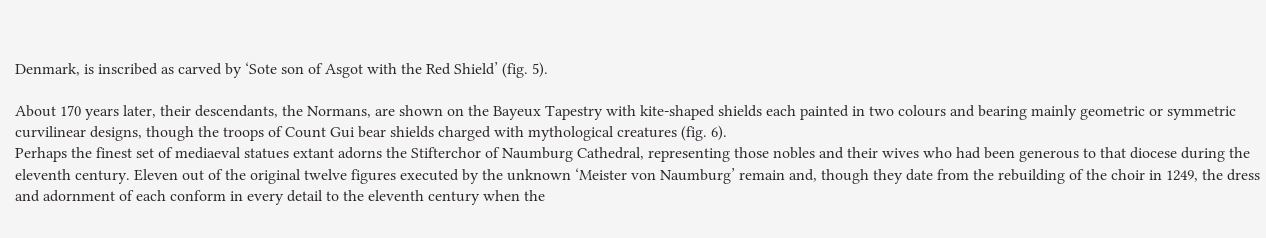Denmark, is inscribed as carved by ‘Sote son of Asgot with the Red Shield’ (fig. 5).

About 170 years later, their descendants, the Normans, are shown on the Bayeux Tapestry with kite-shaped shields each painted in two colours and bearing mainly geometric or symmetric curvilinear designs, though the troops of Count Gui bear shields charged with mythological creatures (fig. 6).
Perhaps the finest set of mediaeval statues extant adorns the Stifterchor of Naumburg Cathedral, representing those nobles and their wives who had been generous to that diocese during the eleventh century. Eleven out of the original twelve figures executed by the unknown ‘Meister von Naumburg’ remain and, though they date from the rebuilding of the choir in 1249, the dress and adornment of each conform in every detail to the eleventh century when the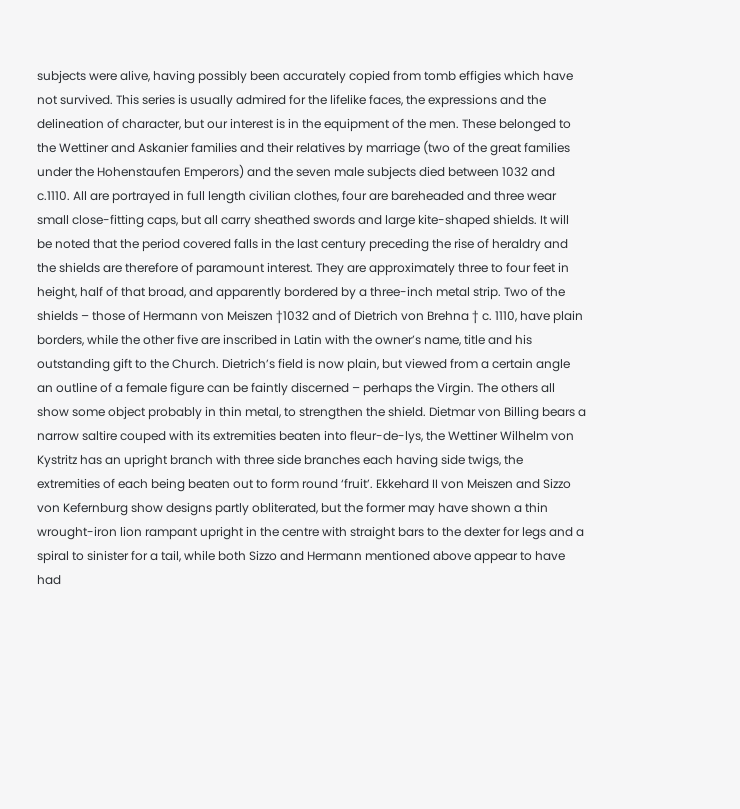subjects were alive, having possibly been accurately copied from tomb effigies which have not survived. This series is usually admired for the lifelike faces, the expressions and the delineation of character, but our interest is in the equipment of the men. These belonged to the Wettiner and Askanier families and their relatives by marriage (two of the great families under the Hohenstaufen Emperors) and the seven male subjects died between 1032 and c.1110. All are portrayed in full length civilian clothes, four are bareheaded and three wear small close-fitting caps, but all carry sheathed swords and large kite-shaped shields. It will be noted that the period covered falls in the last century preceding the rise of heraldry and the shields are therefore of paramount interest. They are approximately three to four feet in height, half of that broad, and apparently bordered by a three-inch metal strip. Two of the shields – those of Hermann von Meiszen †1032 and of Dietrich von Brehna † c. 1110, have plain borders, while the other five are inscribed in Latin with the owner’s name, title and his outstanding gift to the Church. Dietrich’s field is now plain, but viewed from a certain angle an outline of a female figure can be faintly discerned – perhaps the Virgin. The others all show some object probably in thin metal, to strengthen the shield. Dietmar von Billing bears a narrow saltire couped with its extremities beaten into fleur-de-lys, the Wettiner Wilhelm von Kystritz has an upright branch with three side branches each having side twigs, the extremities of each being beaten out to form round ‘fruit’. Ekkehard II von Meiszen and Sizzo von Kefernburg show designs partly obliterated, but the former may have shown a thin wrought-iron lion rampant upright in the centre with straight bars to the dexter for legs and a spiral to sinister for a tail, while both Sizzo and Hermann mentioned above appear to have had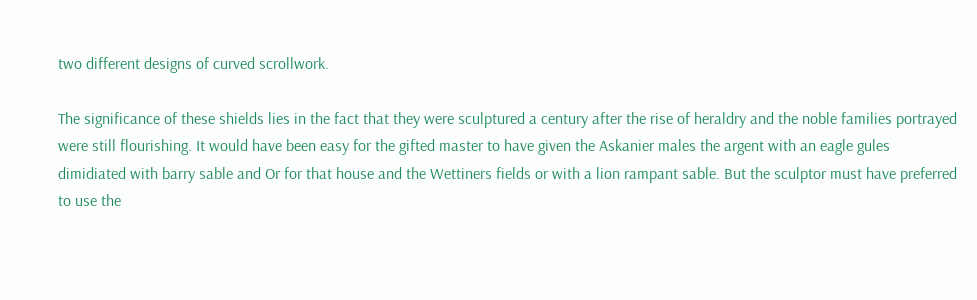two different designs of curved scrollwork.

The significance of these shields lies in the fact that they were sculptured a century after the rise of heraldry and the noble families portrayed were still flourishing. It would have been easy for the gifted master to have given the Askanier males the argent with an eagle gules dimidiated with barry sable and Or for that house and the Wettiners fields or with a lion rampant sable. But the sculptor must have preferred to use the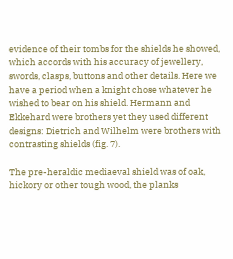evidence of their tombs for the shields he showed, which accords with his accuracy of jewellery, swords, clasps, buttons and other details. Here we have a period when a knight chose whatever he wished to bear on his shield. Hermann and Ekkehard were brothers yet they used different designs: Dietrich and Wilhelm were brothers with contrasting shields (fig. 7).

The pre-heraldic mediaeval shield was of oak, hickory or other tough wood, the planks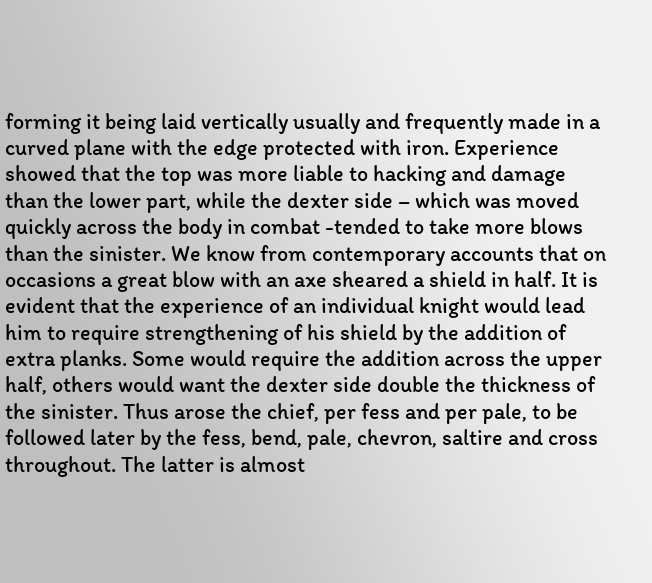forming it being laid vertically usually and frequently made in a curved plane with the edge protected with iron. Experience showed that the top was more liable to hacking and damage than the lower part, while the dexter side – which was moved quickly across the body in combat -tended to take more blows than the sinister. We know from contemporary accounts that on occasions a great blow with an axe sheared a shield in half. It is evident that the experience of an individual knight would lead him to require strengthening of his shield by the addition of extra planks. Some would require the addition across the upper half, others would want the dexter side double the thickness of the sinister. Thus arose the chief, per fess and per pale, to be followed later by the fess, bend, pale, chevron, saltire and cross throughout. The latter is almost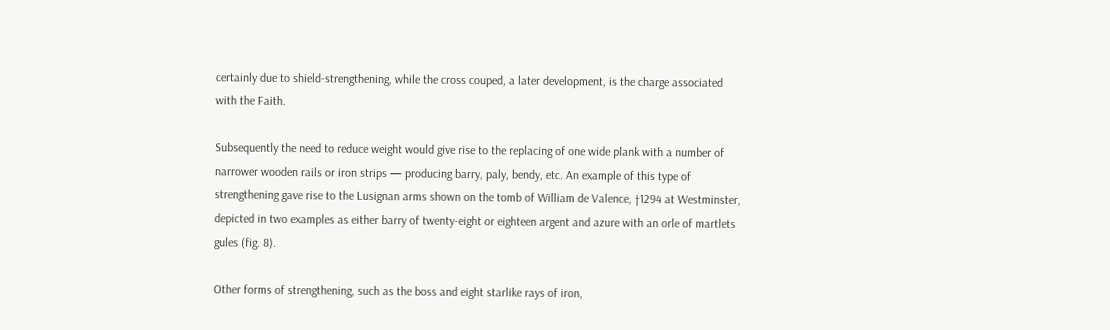certainly due to shield-strengthening, while the cross couped, a later development, is the charge associated with the Faith.

Subsequently the need to reduce weight would give rise to the replacing of one wide plank with a number of narrower wooden rails or iron strips — producing barry, paly, bendy, etc. An example of this type of strengthening gave rise to the Lusignan arms shown on the tomb of William de Valence, †1294 at Westminster, depicted in two examples as either barry of twenty-eight or eighteen argent and azure with an orle of martlets gules (fig. 8).

Other forms of strengthening, such as the boss and eight starlike rays of iron,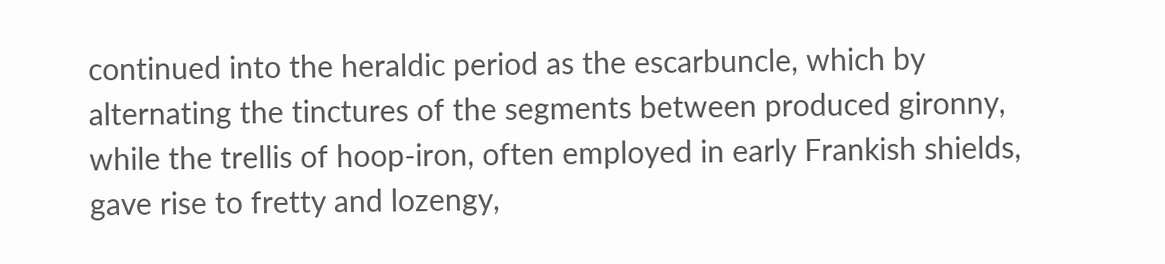continued into the heraldic period as the escarbuncle, which by alternating the tinctures of the segments between produced gironny, while the trellis of hoop-iron, often employed in early Frankish shields, gave rise to fretty and lozengy,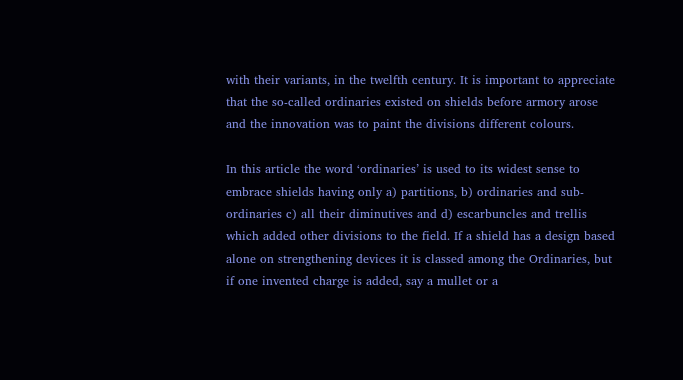with their variants, in the twelfth century. It is important to appreciate that the so-called ordinaries existed on shields before armory arose and the innovation was to paint the divisions different colours.

In this article the word ‘ordinaries’ is used to its widest sense to embrace shields having only a) partitions, b) ordinaries and sub-ordinaries c) all their diminutives and d) escarbuncles and trellis which added other divisions to the field. If a shield has a design based alone on strengthening devices it is classed among the Ordinaries, but if one invented charge is added, say a mullet or a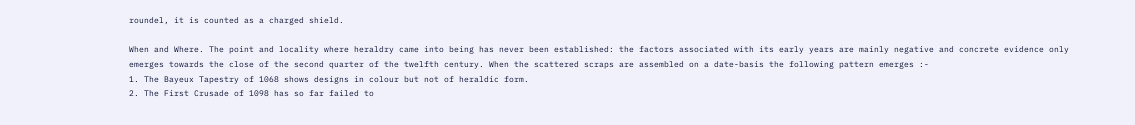roundel, it is counted as a charged shield.

When and Where. The point and locality where heraldry came into being has never been established: the factors associated with its early years are mainly negative and concrete evidence only emerges towards the close of the second quarter of the twelfth century. When the scattered scraps are assembled on a date-basis the following pattern emerges :-
1. The Bayeux Tapestry of 1068 shows designs in colour but not of heraldic form.
2. The First Crusade of 1098 has so far failed to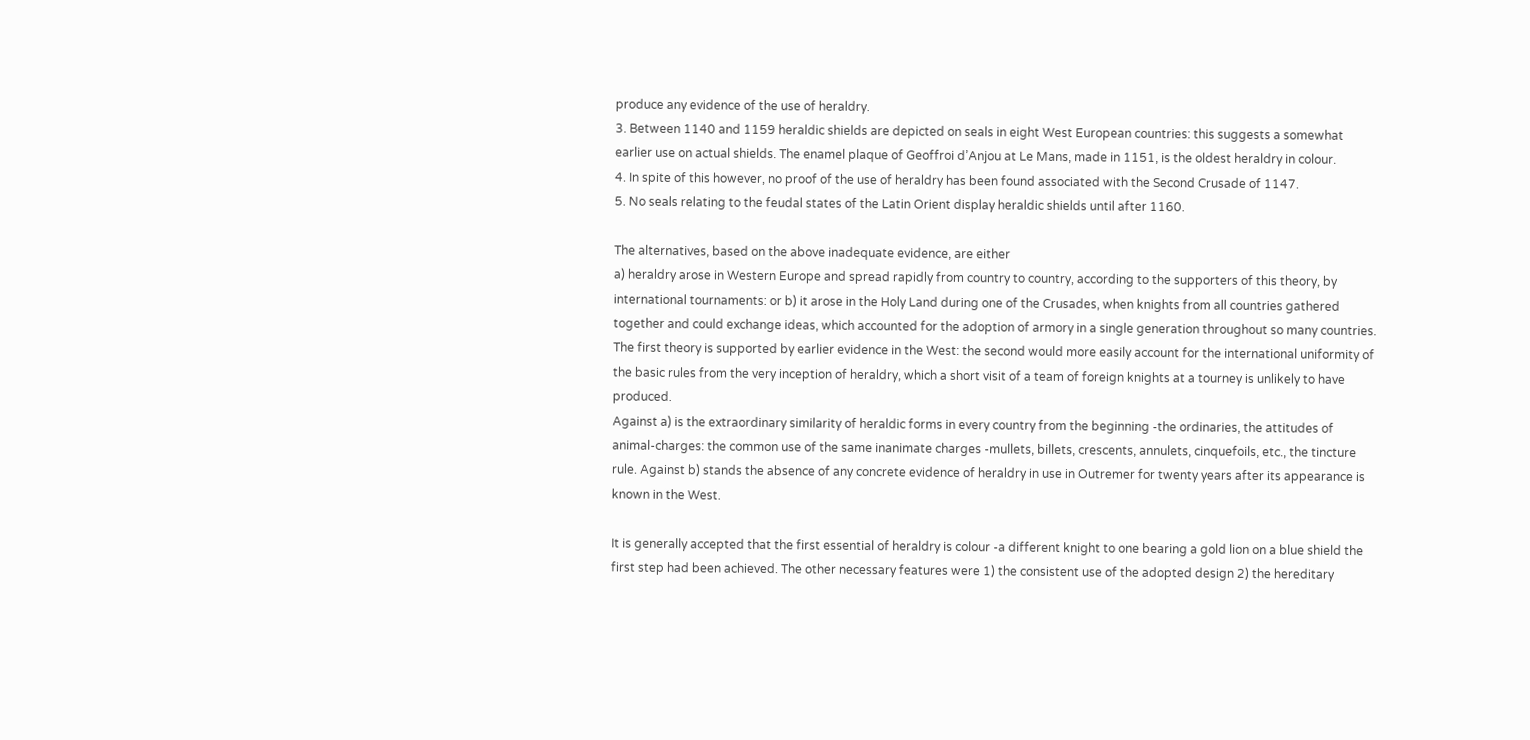produce any evidence of the use of heraldry.
3. Between 1140 and 1159 heraldic shields are depicted on seals in eight West European countries: this suggests a somewhat earlier use on actual shields. The enamel plaque of Geoffroi d’Anjou at Le Mans, made in 1151, is the oldest heraldry in colour.
4. In spite of this however, no proof of the use of heraldry has been found associated with the Second Crusade of 1147.
5. No seals relating to the feudal states of the Latin Orient display heraldic shields until after 1160.

The alternatives, based on the above inadequate evidence, are either
a) heraldry arose in Western Europe and spread rapidly from country to country, according to the supporters of this theory, by international tournaments: or b) it arose in the Holy Land during one of the Crusades, when knights from all countries gathered together and could exchange ideas, which accounted for the adoption of armory in a single generation throughout so many countries.
The first theory is supported by earlier evidence in the West: the second would more easily account for the international uniformity of the basic rules from the very inception of heraldry, which a short visit of a team of foreign knights at a tourney is unlikely to have produced.
Against a) is the extraordinary similarity of heraldic forms in every country from the beginning -the ordinaries, the attitudes of animal-charges: the common use of the same inanimate charges -mullets, billets, crescents, annulets, cinquefoils, etc., the tincture rule. Against b) stands the absence of any concrete evidence of heraldry in use in Outremer for twenty years after its appearance is known in the West.

It is generally accepted that the first essential of heraldry is colour -a different knight to one bearing a gold lion on a blue shield the first step had been achieved. The other necessary features were 1) the consistent use of the adopted design 2) the hereditary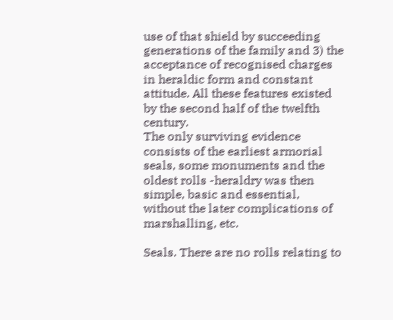use of that shield by succeeding generations of the family and 3) the acceptance of recognised charges in heraldic form and constant attitude. All these features existed by the second half of the twelfth century.
The only surviving evidence consists of the earliest armorial seals, some monuments and the oldest rolls -heraldry was then simple, basic and essential, without the later complications of marshalling, etc.

Seals. There are no rolls relating to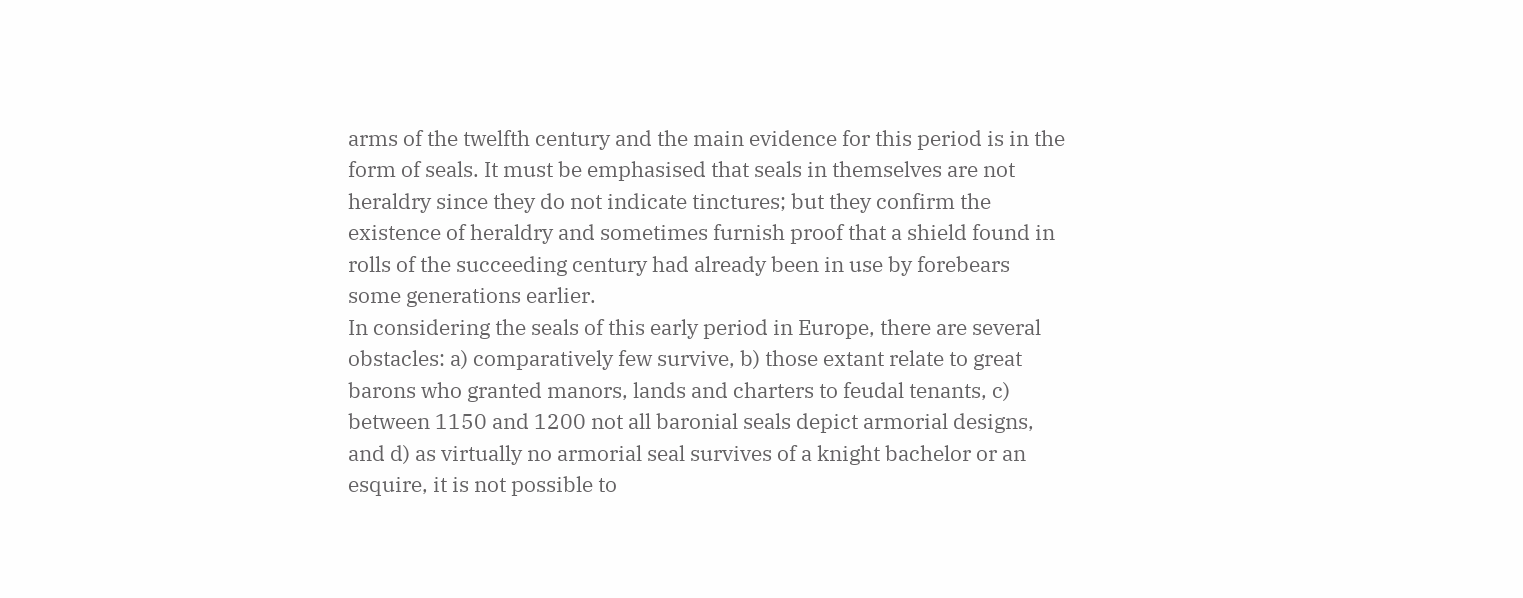arms of the twelfth century and the main evidence for this period is in the form of seals. It must be emphasised that seals in themselves are not heraldry since they do not indicate tinctures; but they confirm the existence of heraldry and sometimes furnish proof that a shield found in rolls of the succeeding century had already been in use by forebears some generations earlier.
In considering the seals of this early period in Europe, there are several obstacles: a) comparatively few survive, b) those extant relate to great barons who granted manors, lands and charters to feudal tenants, c) between 1150 and 1200 not all baronial seals depict armorial designs, and d) as virtually no armorial seal survives of a knight bachelor or an esquire, it is not possible to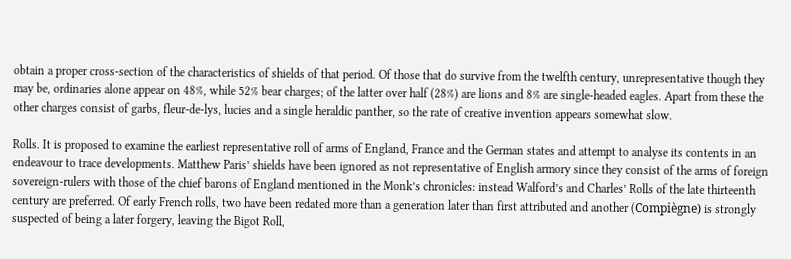obtain a proper cross-section of the characteristics of shields of that period. Of those that do survive from the twelfth century, unrepresentative though they may be, ordinaries alone appear on 48%, while 52% bear charges; of the latter over half (28%) are lions and 8% are single-headed eagles. Apart from these the other charges consist of garbs, fleur-de-lys, lucies and a single heraldic panther, so the rate of creative invention appears somewhat slow.

Rolls. It is proposed to examine the earliest representative roll of arms of England, France and the German states and attempt to analyse its contents in an endeavour to trace developments. Matthew Paris’ shields have been ignored as not representative of English armory since they consist of the arms of foreign sovereign-rulers with those of the chief barons of England mentioned in the Monk’s chronicles: instead Walford’s and Charles’ Rolls of the late thirteenth century are preferred. Of early French rolls, two have been redated more than a generation later than first attributed and another (Compiègne) is strongly suspected of being a later forgery, leaving the Bigot Roll,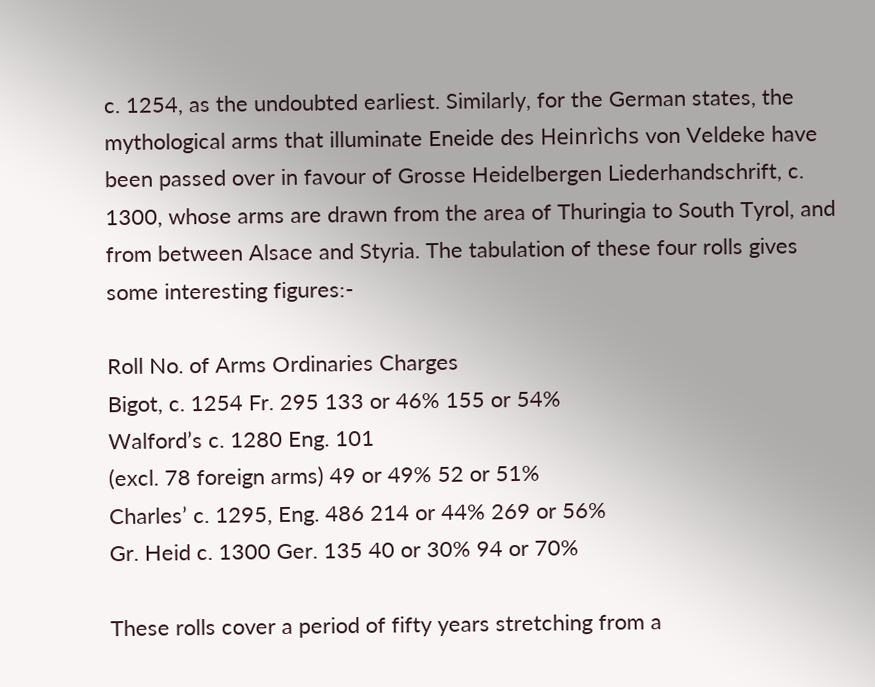c. 1254, as the undoubted earliest. Similarly, for the German states, the mythological arms that illuminate Eneide des Heinrìchs von Veldeke have been passed over in favour of Grosse Heidelbergen Liederhandschrift, c. 1300, whose arms are drawn from the area of Thuringia to South Tyrol, and from between Alsace and Styria. The tabulation of these four rolls gives some interesting figures:-

Roll No. of Arms Ordinaries Charges
Bigot, c. 1254 Fr. 295 133 or 46% 155 or 54%
Walford’s c. 1280 Eng. 101
(excl. 78 foreign arms) 49 or 49% 52 or 51%
Charles’ c. 1295, Eng. 486 214 or 44% 269 or 56%
Gr. Heid c. 1300 Ger. 135 40 or 30% 94 or 70%

These rolls cover a period of fifty years stretching from a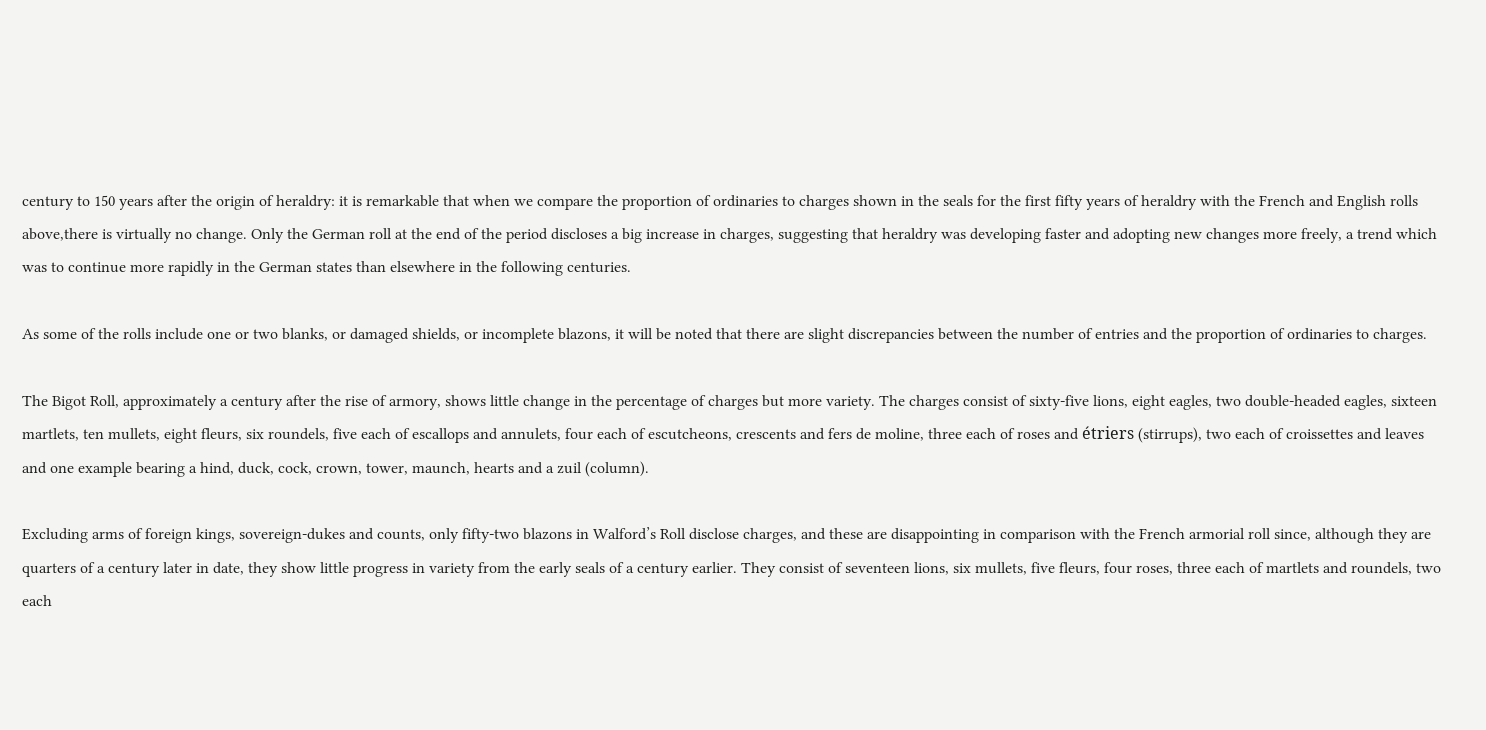century to 150 years after the origin of heraldry: it is remarkable that when we compare the proportion of ordinaries to charges shown in the seals for the first fifty years of heraldry with the French and English rolls above,there is virtually no change. Only the German roll at the end of the period discloses a big increase in charges, suggesting that heraldry was developing faster and adopting new changes more freely, a trend which was to continue more rapidly in the German states than elsewhere in the following centuries.

As some of the rolls include one or two blanks, or damaged shields, or incomplete blazons, it will be noted that there are slight discrepancies between the number of entries and the proportion of ordinaries to charges.

The Bigot Roll, approximately a century after the rise of armory, shows little change in the percentage of charges but more variety. The charges consist of sixty-five lions, eight eagles, two double-headed eagles, sixteen martlets, ten mullets, eight fleurs, six roundels, five each of escallops and annulets, four each of escutcheons, crescents and fers de moline, three each of roses and étriers (stirrups), two each of croissettes and leaves and one example bearing a hind, duck, cock, crown, tower, maunch, hearts and a zuil (column).

Excluding arms of foreign kings, sovereign-dukes and counts, only fifty-two blazons in Walford’s Roll disclose charges, and these are disappointing in comparison with the French armorial roll since, although they are quarters of a century later in date, they show little progress in variety from the early seals of a century earlier. They consist of seventeen lions, six mullets, five fleurs, four roses, three each of martlets and roundels, two each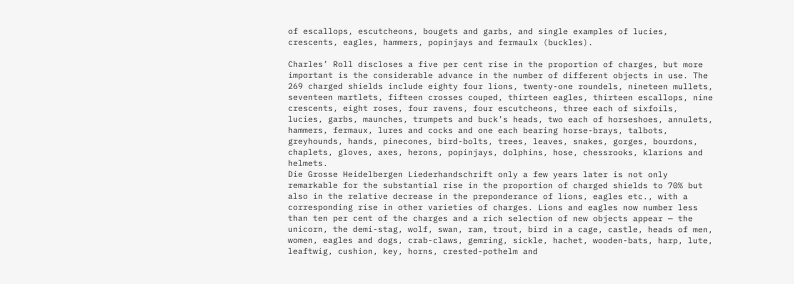of escallops, escutcheons, bougets and garbs, and single examples of lucies, crescents, eagles, hammers, popinjays and fermaulx (buckles).

Charles’ Roll discloses a five per cent rise in the proportion of charges, but more important is the considerable advance in the number of different objects in use. The 269 charged shields include eighty four lions, twenty-one roundels, nineteen mullets, seventeen martlets, fifteen crosses couped, thirteen eagles, thirteen escallops, nine crescents, eight roses, four ravens, four escutcheons, three each of sixfoils, lucies, garbs, maunches, trumpets and buck’s heads, two each of horseshoes, annulets, hammers, fermaux, lures and cocks and one each bearing horse-brays, talbots, greyhounds, hands, pinecones, bird-bolts, trees, leaves, snakes, gorges, bourdons, chaplets, gloves, axes, herons, popinjays, dolphins, hose, chessrooks, klarions and helmets.
Die Grosse Heidelbergen Liederhandschrìft only a few years later is not only remarkable for the substantial rise in the proportion of charged shields to 70% but also in the relative decrease in the preponderance of lions, eagles etc., with a corresponding rise in other varieties of charges. Lions and eagles now number less than ten per cent of the charges and a rich selection of new objects appear — the unicorn, the demi-stag, wolf, swan, ram, trout, bird in a cage, castle, heads of men, women, eagles and dogs, crab-claws, gemring, sickle, hachet, wooden-bats, harp, lute, leaftwig, cushion, key, horns, crested-pothelm and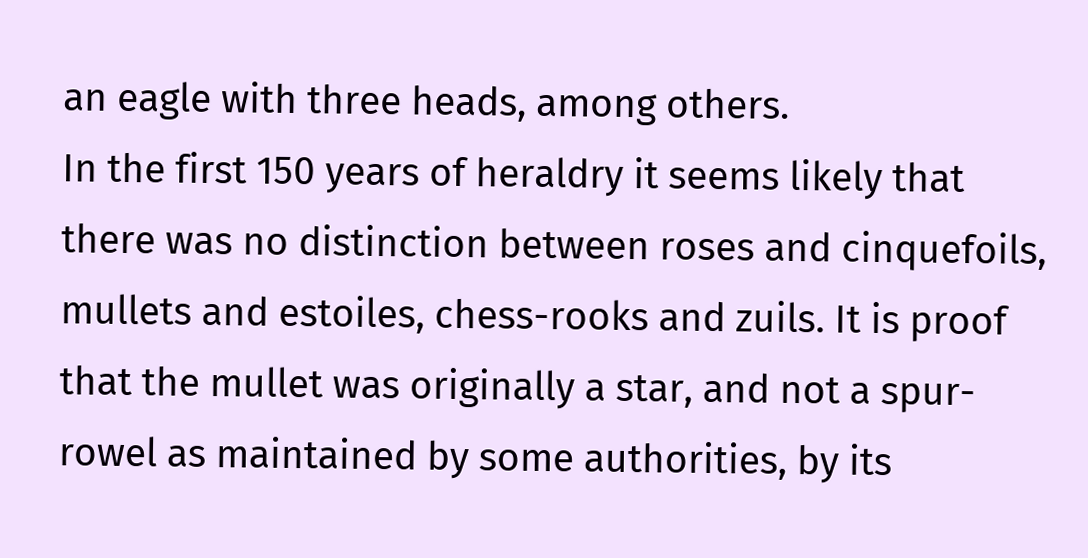an eagle with three heads, among others.
In the first 150 years of heraldry it seems likely that there was no distinction between roses and cinquefoils, mullets and estoiles, chess-rooks and zuils. It is proof that the mullet was originally a star, and not a spur-rowel as maintained by some authorities, by its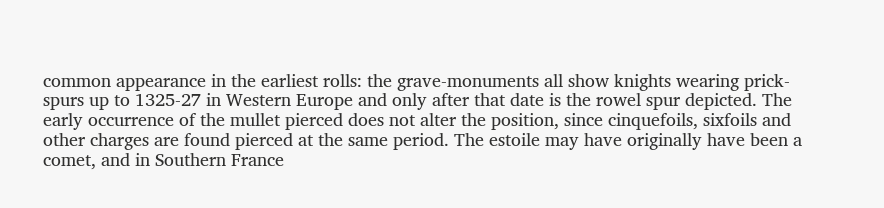common appearance in the earliest rolls: the grave-monuments all show knights wearing prick-spurs up to 1325-27 in Western Europe and only after that date is the rowel spur depicted. The early occurrence of the mullet pierced does not alter the position, since cinquefoils, sixfoils and other charges are found pierced at the same period. The estoile may have originally have been a comet, and in Southern France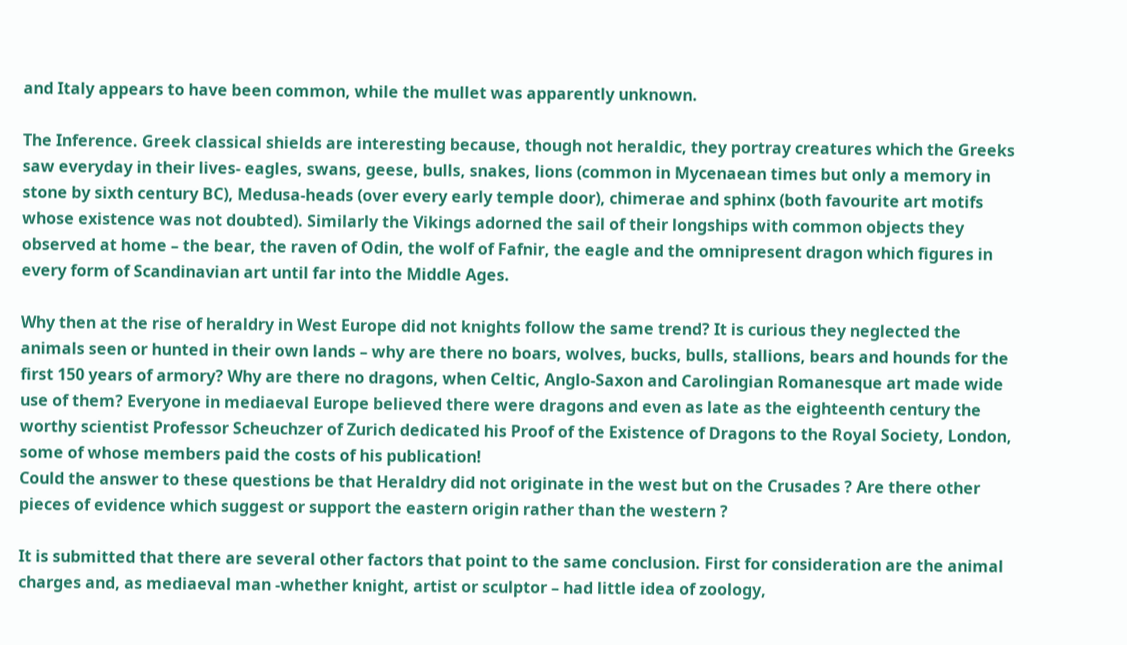and Italy appears to have been common, while the mullet was apparently unknown.

The Inference. Greek classical shields are interesting because, though not heraldic, they portray creatures which the Greeks saw everyday in their lives- eagles, swans, geese, bulls, snakes, lions (common in Mycenaean times but only a memory in stone by sixth century BC), Medusa-heads (over every early temple door), chimerae and sphinx (both favourite art motifs whose existence was not doubted). Similarly the Vikings adorned the sail of their longships with common objects they observed at home – the bear, the raven of Odin, the wolf of Fafnir, the eagle and the omnipresent dragon which figures in every form of Scandinavian art until far into the Middle Ages.

Why then at the rise of heraldry in West Europe did not knights follow the same trend? It is curious they neglected the animals seen or hunted in their own lands – why are there no boars, wolves, bucks, bulls, stallions, bears and hounds for the first 150 years of armory? Why are there no dragons, when Celtic, Anglo-Saxon and Carolingian Romanesque art made wide use of them? Everyone in mediaeval Europe believed there were dragons and even as late as the eighteenth century the worthy scientist Professor Scheuchzer of Zurich dedicated his Proof of the Existence of Dragons to the Royal Society, London, some of whose members paid the costs of his publication!
Could the answer to these questions be that Heraldry did not originate in the west but on the Crusades ? Are there other pieces of evidence which suggest or support the eastern origin rather than the western ?

It is submitted that there are several other factors that point to the same conclusion. First for consideration are the animal charges and, as mediaeval man -whether knight, artist or sculptor – had little idea of zoology,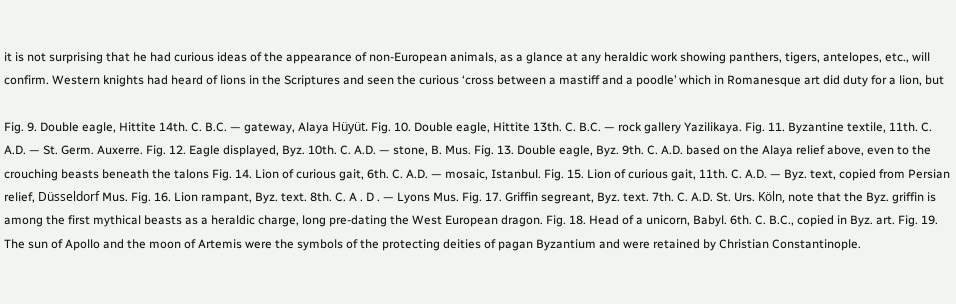it is not surprising that he had curious ideas of the appearance of non-European animals, as a glance at any heraldic work showing panthers, tigers, antelopes, etc., will confirm. Western knights had heard of lions in the Scriptures and seen the curious ‘cross between a mastiff and a poodle’ which in Romanesque art did duty for a lion, but

Fig. 9. Double eagle, Hittite 14th. C. B.C. — gateway, Alaya Hüyüt. Fig. 10. Double eagle, Hittite 13th. C. B.C. — rock gallery Yazilikaya. Fig. 11. Byzantine textile, 11th. C. A.D. — St. Germ. Auxerre. Fig. 12. Eagle displayed, Byz. 10th. C. A.D. — stone, B. Mus. Fig. 13. Double eagle, Byz. 9th. C. A.D. based on the Alaya relief above, even to the crouching beasts beneath the talons Fig. 14. Lion of curious gait, 6th. C. A.D. — mosaic, Istanbul. Fig. 15. Lion of curious gait, 11th. C. A.D. — Byz. text, copied from Persian relief, Düsseldorf Mus. Fig. 16. Lion rampant, Byz. text. 8th. C. A . D . — Lyons Mus. Fig. 17. Griffin segreant, Byz. text. 7th. C. A.D. St. Urs. Köln, note that the Byz. griffin is among the first mythical beasts as a heraldic charge, long pre-dating the West European dragon. Fig. 18. Head of a unicorn, Babyl. 6th. C. B.C., copied in Byz. art. Fig. 19. The sun of Apollo and the moon of Artemis were the symbols of the protecting deities of pagan Byzantium and were retained by Christian Constantinople.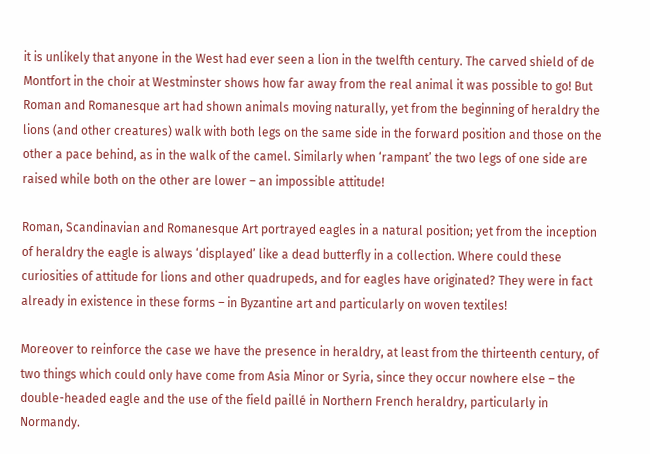it is unlikely that anyone in the West had ever seen a lion in the twelfth century. The carved shield of de Montfort in the choir at Westminster shows how far away from the real animal it was possible to go! But Roman and Romanesque art had shown animals moving naturally, yet from the beginning of heraldry the lions (and other creatures) walk with both legs on the same side in the forward position and those on the other a pace behind, as in the walk of the camel. Similarly when ‘rampant’ the two legs of one side are raised while both on the other are lower – an impossible attitude!

Roman, Scandinavian and Romanesque Art portrayed eagles in a natural position; yet from the inception of heraldry the eagle is always ‘displayed’ like a dead butterfly in a collection. Where could these curiosities of attitude for lions and other quadrupeds, and for eagles have originated? They were in fact already in existence in these forms – in Byzantine art and particularly on woven textiles!

Moreover to reinforce the case we have the presence in heraldry, at least from the thirteenth century, of two things which could only have come from Asia Minor or Syria, since they occur nowhere else – the double-headed eagle and the use of the field paillé in Northern French heraldry, particularly in Normandy.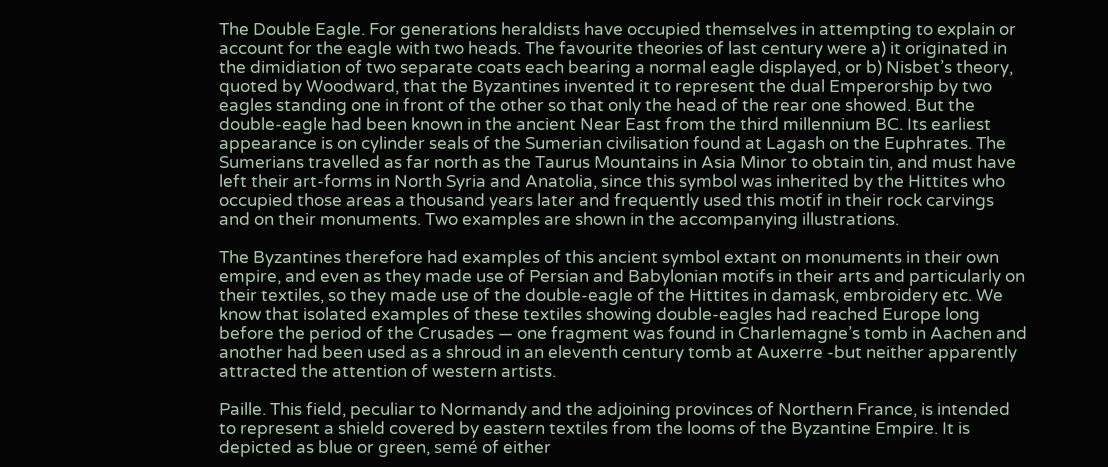The Double Eagle. For generations heraldists have occupied themselves in attempting to explain or account for the eagle with two heads. The favourite theories of last century were a) it originated in the dimidiation of two separate coats each bearing a normal eagle displayed, or b) Nisbet’s theory, quoted by Woodward, that the Byzantines invented it to represent the dual Emperorship by two eagles standing one in front of the other so that only the head of the rear one showed. But the double-eagle had been known in the ancient Near East from the third millennium BC. Its earliest appearance is on cylinder seals of the Sumerian civilisation found at Lagash on the Euphrates. The Sumerians travelled as far north as the Taurus Mountains in Asia Minor to obtain tin, and must have left their art-forms in North Syria and Anatolia, since this symbol was inherited by the Hittites who occupied those areas a thousand years later and frequently used this motif in their rock carvings and on their monuments. Two examples are shown in the accompanying illustrations.

The Byzantines therefore had examples of this ancient symbol extant on monuments in their own empire, and even as they made use of Persian and Babylonian motifs in their arts and particularly on their textiles, so they made use of the double-eagle of the Hittites in damask, embroidery etc. We know that isolated examples of these textiles showing double-eagles had reached Europe long before the period of the Crusades — one fragment was found in Charlemagne’s tomb in Aachen and another had been used as a shroud in an eleventh century tomb at Auxerre -but neither apparently attracted the attention of western artists.

Paille. This field, peculiar to Normandy and the adjoining provinces of Northern France, is intended to represent a shield covered by eastern textiles from the looms of the Byzantine Empire. It is depicted as blue or green, semé of either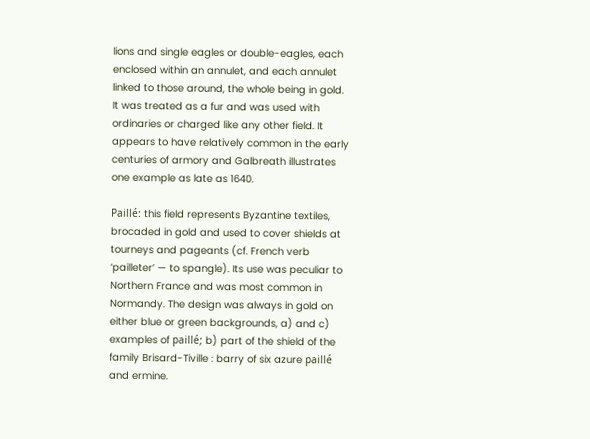lions and single eagles or double-eagles, each enclosed within an annulet, and each annulet linked to those around, the whole being in gold. It was treated as a fur and was used with ordinaries or charged like any other field. It appears to have relatively common in the early centuries of armory and Galbreath illustrates one example as late as 1640.

Paillé: this field represents Byzantine textiles, brocaded in gold and used to cover shields at tourneys and pageants (cf. French verb ‘pailleter’ — to spangle). Its use was peculiar to Northern France and was most common in Normandy. The design was always in gold on either blue or green backgrounds, a) and c) examples of paillé; b) part of the shield of the family Brisard-Tiville : barry of six azure paillé and ermine.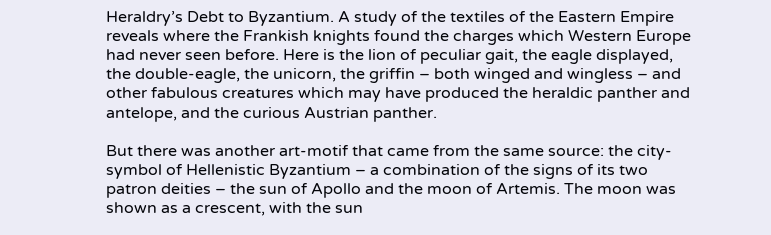Heraldry’s Debt to Byzantium. A study of the textiles of the Eastern Empire reveals where the Frankish knights found the charges which Western Europe had never seen before. Here is the lion of peculiar gait, the eagle displayed, the double-eagle, the unicorn, the griffin – both winged and wingless – and other fabulous creatures which may have produced the heraldic panther and antelope, and the curious Austrian panther.

But there was another art-motif that came from the same source: the city-symbol of Hellenistic Byzantium – a combination of the signs of its two patron deities – the sun of Apollo and the moon of Artemis. The moon was shown as a crescent, with the sun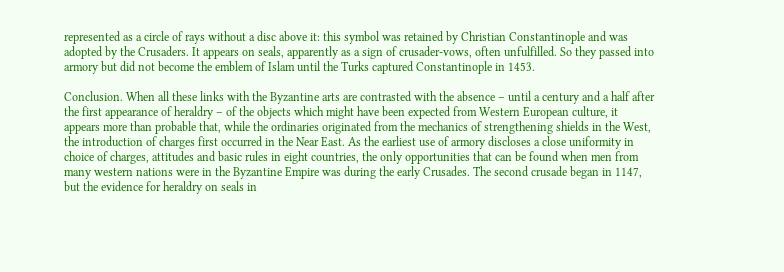represented as a circle of rays without a disc above it: this symbol was retained by Christian Constantinople and was adopted by the Crusaders. It appears on seals, apparently as a sign of crusader-vows, often unfulfilled. So they passed into armory but did not become the emblem of Islam until the Turks captured Constantinople in 1453.

Conclusion. When all these links with the Byzantine arts are contrasted with the absence – until a century and a half after the first appearance of heraldry – of the objects which might have been expected from Western European culture, it appears more than probable that, while the ordinaries originated from the mechanics of strengthening shields in the West, the introduction of charges first occurred in the Near East. As the earliest use of armory discloses a close uniformity in choice of charges, attitudes and basic rules in eight countries, the only opportunities that can be found when men from many western nations were in the Byzantine Empire was during the early Crusades. The second crusade began in 1147, but the evidence for heraldry on seals in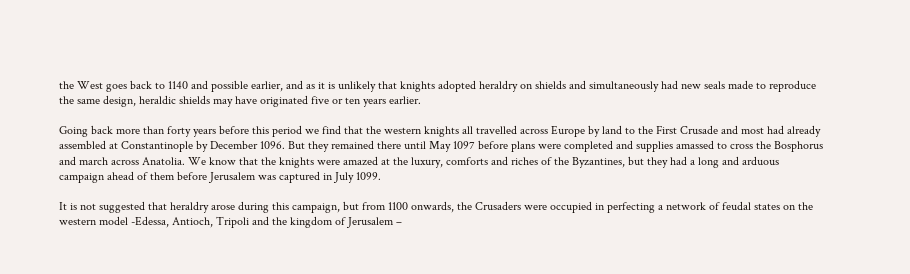the West goes back to 1140 and possible earlier, and as it is unlikely that knights adopted heraldry on shields and simultaneously had new seals made to reproduce the same design, heraldic shields may have originated five or ten years earlier.

Going back more than forty years before this period we find that the western knights all travelled across Europe by land to the First Crusade and most had already assembled at Constantinople by December 1096. But they remained there until May 1097 before plans were completed and supplies amassed to cross the Bosphorus and march across Anatolia. We know that the knights were amazed at the luxury, comforts and riches of the Byzantines, but they had a long and arduous campaign ahead of them before Jerusalem was captured in July 1099.

It is not suggested that heraldry arose during this campaign, but from 1100 onwards, the Crusaders were occupied in perfecting a network of feudal states on the western model -Edessa, Antioch, Tripoli and the kingdom of Jerusalem –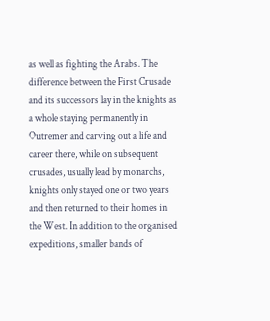as well as fighting the Arabs. The difference between the First Crusade and its successors lay in the knights as a whole staying permanently in Outremer and carving out a life and career there, while on subsequent crusades, usually lead by monarchs, knights only stayed one or two years and then returned to their homes in the West. In addition to the organised expeditions, smaller bands of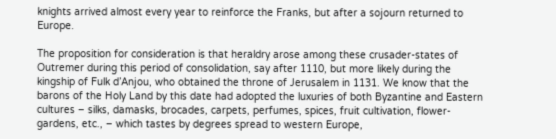knights arrived almost every year to reinforce the Franks, but after a sojourn returned to Europe.

The proposition for consideration is that heraldry arose among these crusader-states of Outremer during this period of consolidation, say after 1110, but more likely during the kingship of Fulk d’Anjou, who obtained the throne of Jerusalem in 1131. We know that the barons of the Holy Land by this date had adopted the luxuries of both Byzantine and Eastern cultures – silks, damasks, brocades, carpets, perfumes, spices, fruit cultivation, flower-gardens, etc., – which tastes by degrees spread to western Europe,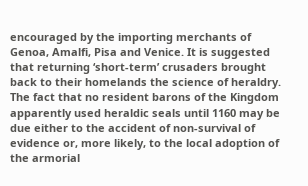encouraged by the importing merchants of Genoa, Amalfi, Pisa and Venice. It is suggested that returning ‘short-term’ crusaders brought back to their homelands the science of heraldry. The fact that no resident barons of the Kingdom apparently used heraldic seals until 1160 may be due either to the accident of non-survival of evidence or, more likely, to the local adoption of the armorial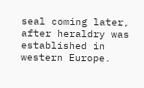seal coming later, after heraldry was established in western Europe.